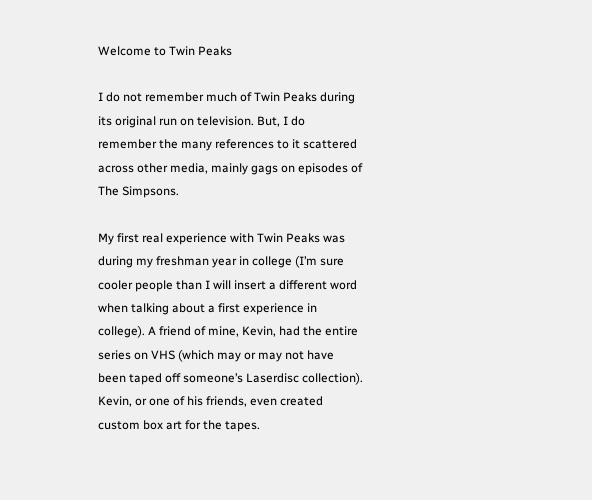Welcome to Twin Peaks

I do not remember much of Twin Peaks during its original run on television. But, I do remember the many references to it scattered across other media, mainly gags on episodes of The Simpsons.

My first real experience with Twin Peaks was during my freshman year in college (I’m sure cooler people than I will insert a different word when talking about a first experience in college). A friend of mine, Kevin, had the entire series on VHS (which may or may not have been taped off someone’s Laserdisc collection). Kevin, or one of his friends, even created custom box art for the tapes.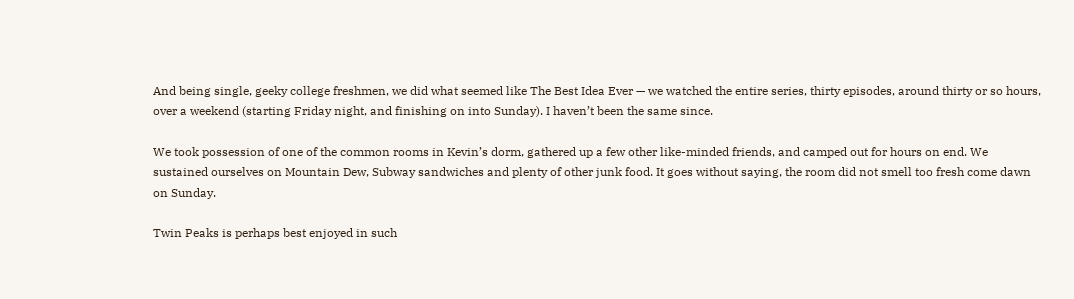And being single, geeky college freshmen, we did what seemed like The Best Idea Ever — we watched the entire series, thirty episodes, around thirty or so hours, over a weekend (starting Friday night, and finishing on into Sunday). I haven’t been the same since.

We took possession of one of the common rooms in Kevin’s dorm, gathered up a few other like-minded friends, and camped out for hours on end. We sustained ourselves on Mountain Dew, Subway sandwiches and plenty of other junk food. It goes without saying, the room did not smell too fresh come dawn on Sunday.

Twin Peaks is perhaps best enjoyed in such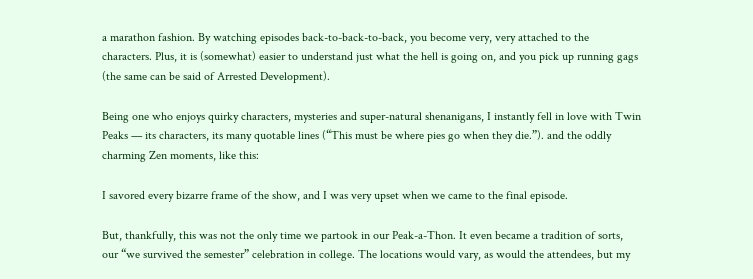a marathon fashion. By watching episodes back-to-back-to-back, you become very, very attached to the characters. Plus, it is (somewhat) easier to understand just what the hell is going on, and you pick up running gags (the same can be said of Arrested Development).

Being one who enjoys quirky characters, mysteries and super-natural shenanigans, I instantly fell in love with Twin Peaks — its characters, its many quotable lines (“This must be where pies go when they die.”). and the oddly charming Zen moments, like this:

I savored every bizarre frame of the show, and I was very upset when we came to the final episode.

But, thankfully, this was not the only time we partook in our Peak-a-Thon. It even became a tradition of sorts, our “we survived the semester” celebration in college. The locations would vary, as would the attendees, but my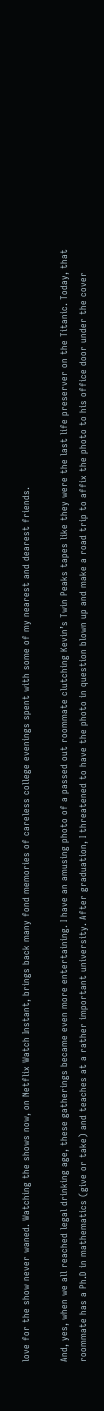love for the show never waned. Watching the shows now, on Netflix Watch Instant, brings back many fond memories of careless college evenings spent with some of my nearest and dearest friends.

And, yes, when we all reached legal drinking age, these gatherings became even more entertaining. I have an amusing photo of a passed out roommate clutching Kevin’s Twin Peaks tapes like they were the last life preserver on the Titanic. Today, that roommate has a Ph.D in mathematics (give or take) and teaches at a rather important university. After graduation, I threatened to have the photo in question blown up and make a road trip to affix the photo to his office door under the cover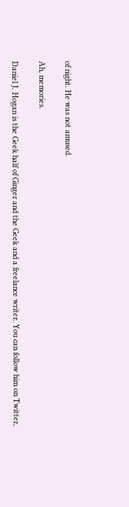of night. He was not amused.

Ah, memories.

Daniel J. Hogan is the Geek half of Ginger and the Geek and a freelance writer. You can follow him on Twitter,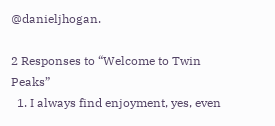@danieljhogan.

2 Responses to “Welcome to Twin Peaks”
  1. I always find enjoyment, yes, even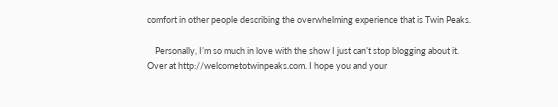comfort in other people describing the overwhelming experience that is Twin Peaks.

    Personally, I’m so much in love with the show I just can’t stop blogging about it. Over at http://welcometotwinpeaks.com. I hope you and your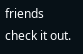friends check it out.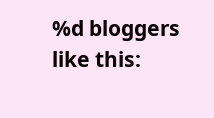%d bloggers like this: